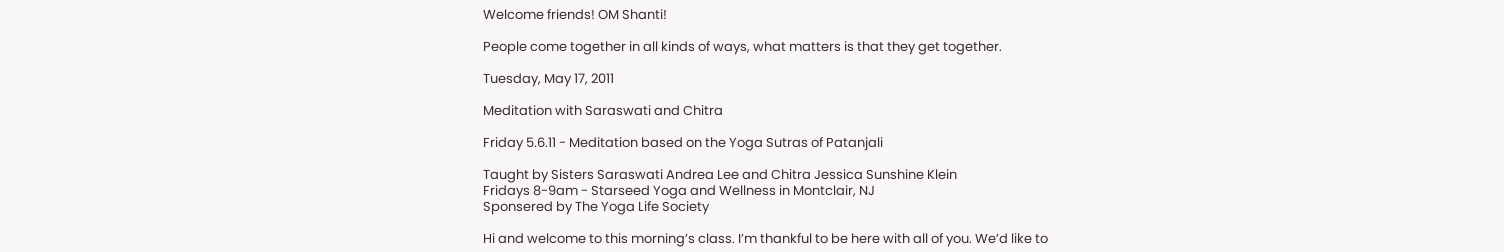Welcome friends! OM Shanti!

People come together in all kinds of ways, what matters is that they get together.

Tuesday, May 17, 2011

Meditation with Saraswati and Chitra

Friday 5.6.11 - Meditation based on the Yoga Sutras of Patanjali

Taught by Sisters Saraswati Andrea Lee and Chitra Jessica Sunshine Klein
Fridays 8-9am - Starseed Yoga and Wellness in Montclair, NJ
Sponsered by The Yoga Life Society

Hi and welcome to this morning’s class. I’m thankful to be here with all of you. We’d like to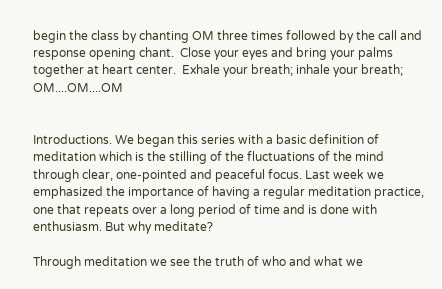begin the class by chanting OM three times followed by the call and response opening chant.  Close your eyes and bring your palms together at heart center.  Exhale your breath; inhale your breath; OM....OM....OM


Introductions. We began this series with a basic definition of meditation which is the stilling of the fluctuations of the mind through clear, one-pointed and peaceful focus. Last week we emphasized the importance of having a regular meditation practice, one that repeats over a long period of time and is done with enthusiasm. But why meditate?

Through meditation we see the truth of who and what we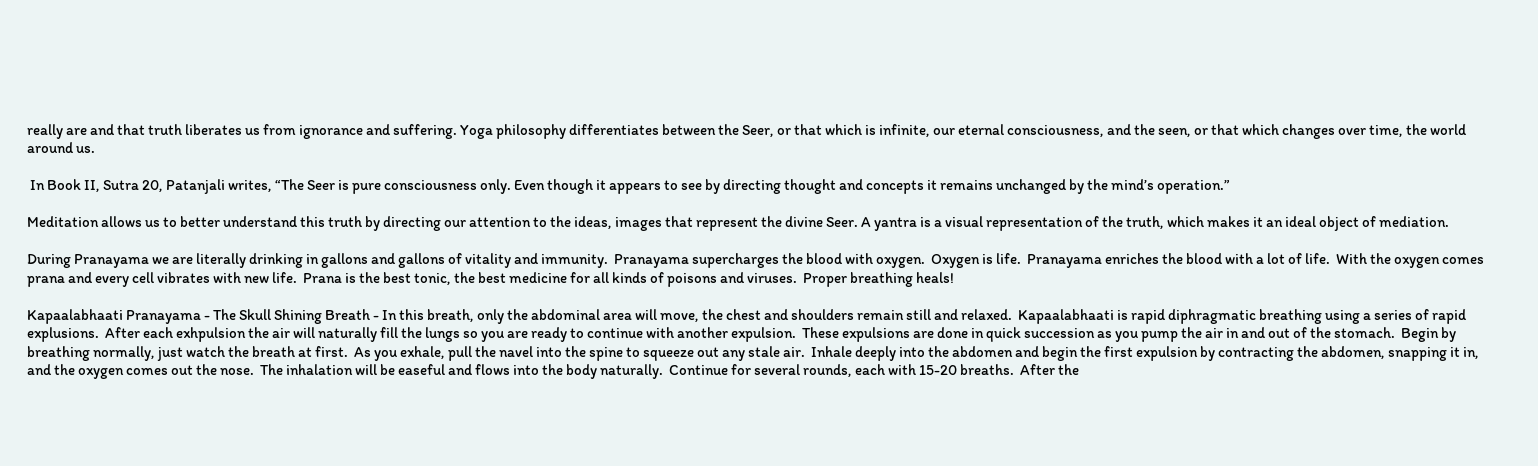really are and that truth liberates us from ignorance and suffering. Yoga philosophy differentiates between the Seer, or that which is infinite, our eternal consciousness, and the seen, or that which changes over time, the world around us.

 In Book II, Sutra 20, Patanjali writes, “The Seer is pure consciousness only. Even though it appears to see by directing thought and concepts it remains unchanged by the mind’s operation.”

Meditation allows us to better understand this truth by directing our attention to the ideas, images that represent the divine Seer. A yantra is a visual representation of the truth, which makes it an ideal object of mediation.

During Pranayama we are literally drinking in gallons and gallons of vitality and immunity.  Pranayama supercharges the blood with oxygen.  Oxygen is life.  Pranayama enriches the blood with a lot of life.  With the oxygen comes prana and every cell vibrates with new life.  Prana is the best tonic, the best medicine for all kinds of poisons and viruses.  Proper breathing heals!

Kapaalabhaati Pranayama - The Skull Shining Breath - In this breath, only the abdominal area will move, the chest and shoulders remain still and relaxed.  Kapaalabhaati is rapid diphragmatic breathing using a series of rapid explusions.  After each exhpulsion the air will naturally fill the lungs so you are ready to continue with another expulsion.  These expulsions are done in quick succession as you pump the air in and out of the stomach.  Begin by breathing normally, just watch the breath at first.  As you exhale, pull the navel into the spine to squeeze out any stale air.  Inhale deeply into the abdomen and begin the first expulsion by contracting the abdomen, snapping it in, and the oxygen comes out the nose.  The inhalation will be easeful and flows into the body naturally.  Continue for several rounds, each with 15-20 breaths.  After the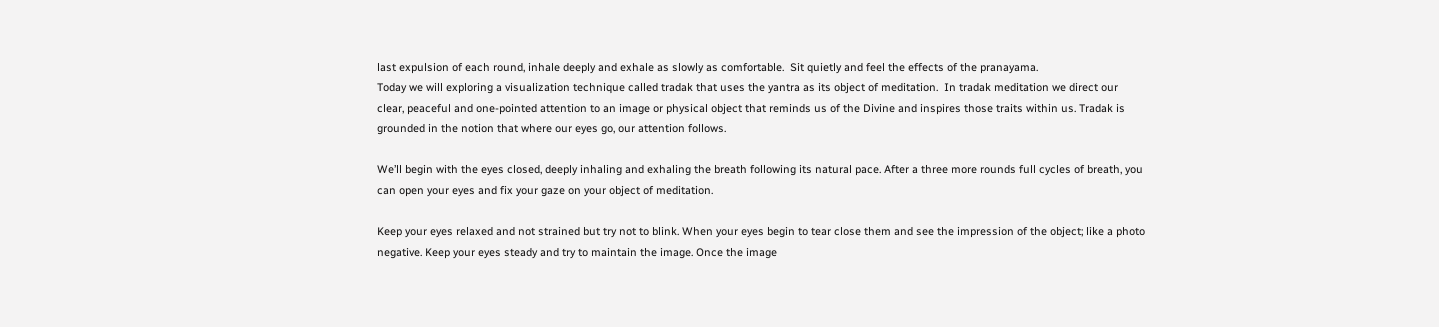last expulsion of each round, inhale deeply and exhale as slowly as comfortable.  Sit quietly and feel the effects of the pranayama.
Today we will exploring a visualization technique called tradak that uses the yantra as its object of meditation.  In tradak meditation we direct our clear, peaceful and one-pointed attention to an image or physical object that reminds us of the Divine and inspires those traits within us. Tradak is grounded in the notion that where our eyes go, our attention follows.

We’ll begin with the eyes closed, deeply inhaling and exhaling the breath following its natural pace. After a three more rounds full cycles of breath, you can open your eyes and fix your gaze on your object of meditation.

Keep your eyes relaxed and not strained but try not to blink. When your eyes begin to tear close them and see the impression of the object; like a photo negative. Keep your eyes steady and try to maintain the image. Once the image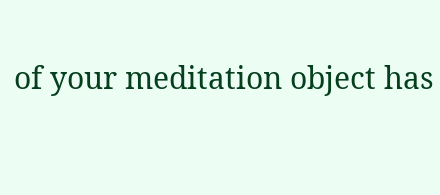of your meditation object has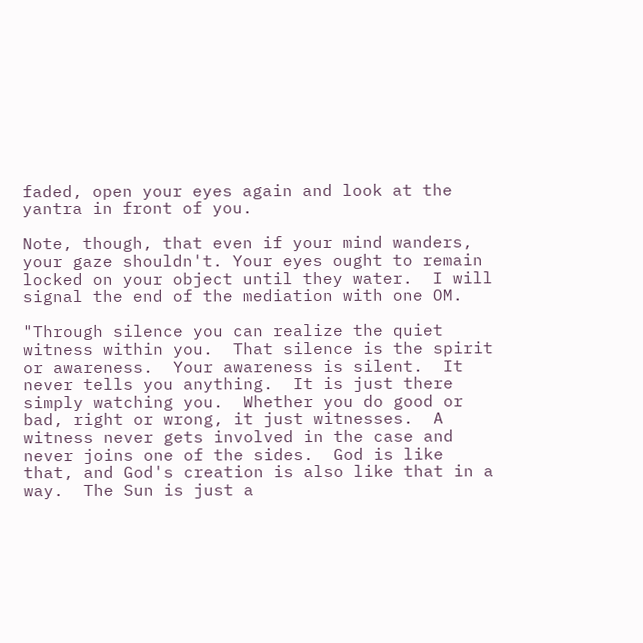faded, open your eyes again and look at the yantra in front of you.

Note, though, that even if your mind wanders, your gaze shouldn't. Your eyes ought to remain locked on your object until they water.  I will signal the end of the mediation with one OM.

"Through silence you can realize the quiet witness within you.  That silence is the spirit or awareness.  Your awareness is silent.  It never tells you anything.  It is just there simply watching you.  Whether you do good or bad, right or wrong, it just witnesses.  A witness never gets involved in the case and never joins one of the sides.  God is like that, and God's creation is also like that in a way.  The Sun is just a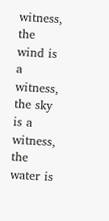witness, the wind is a witness, the sky is a witness, the water is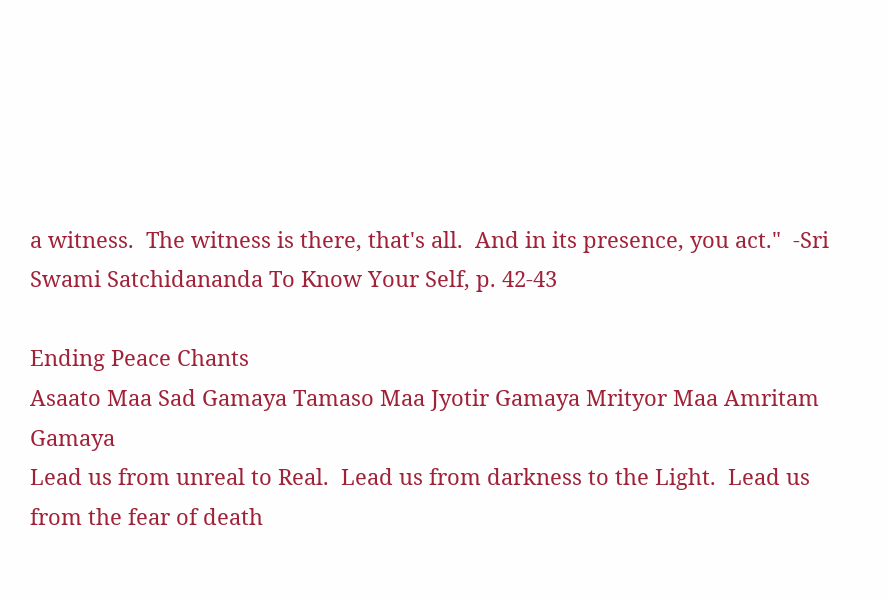a witness.  The witness is there, that's all.  And in its presence, you act."  -Sri Swami Satchidananda To Know Your Self, p. 42-43

Ending Peace Chants
Asaato Maa Sad Gamaya Tamaso Maa Jyotir Gamaya Mrityor Maa Amritam Gamaya
Lead us from unreal to Real.  Lead us from darkness to the Light.  Lead us from the fear of death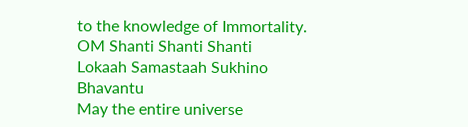to the knowledge of Immortality.
OM Shanti Shanti Shanti
Lokaah Samastaah Sukhino Bhavantu
May the entire universe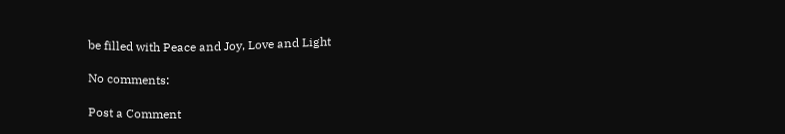be filled with Peace and Joy, Love and Light

No comments:

Post a Comment